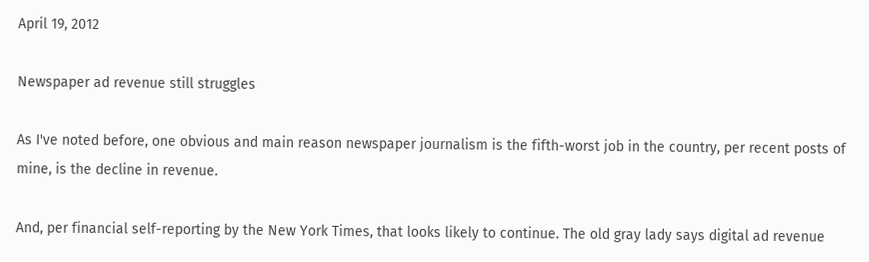April 19, 2012

Newspaper ad revenue still struggles

As I've noted before, one obvious and main reason newspaper journalism is the fifth-worst job in the country, per recent posts of mine, is the decline in revenue.

And, per financial self-reporting by the New York Times, that looks likely to continue. The old gray lady says digital ad revenue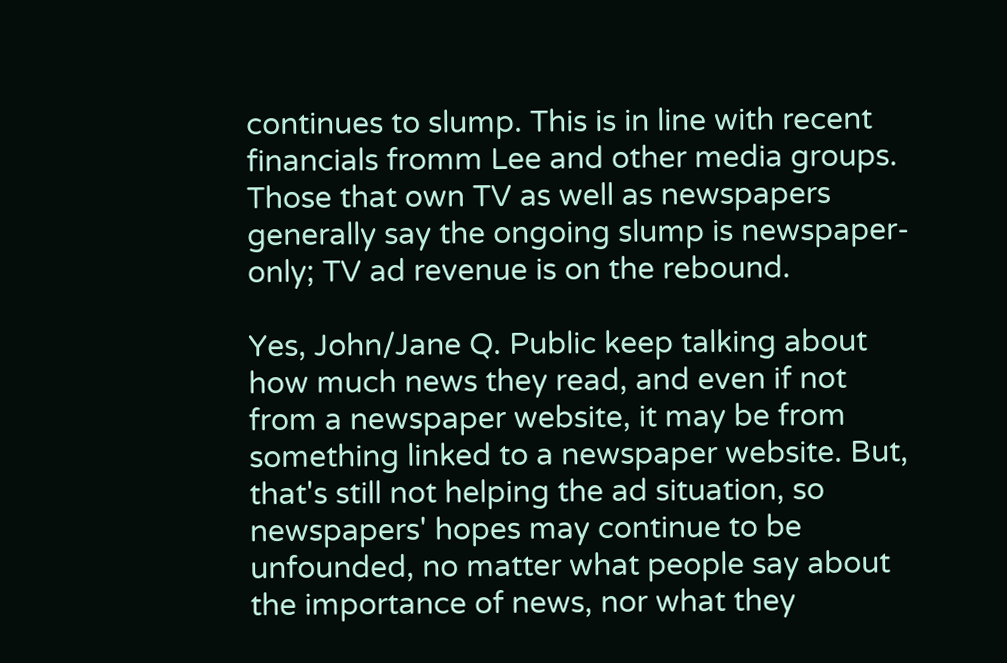continues to slump. This is in line with recent financials fromm Lee and other media groups. Those that own TV as well as newspapers generally say the ongoing slump is newspaper-only; TV ad revenue is on the rebound.

Yes, John/Jane Q. Public keep talking about how much news they read, and even if not from a newspaper website, it may be from something linked to a newspaper website. But, that's still not helping the ad situation, so newspapers' hopes may continue to be unfounded, no matter what people say about the importance of news, nor what they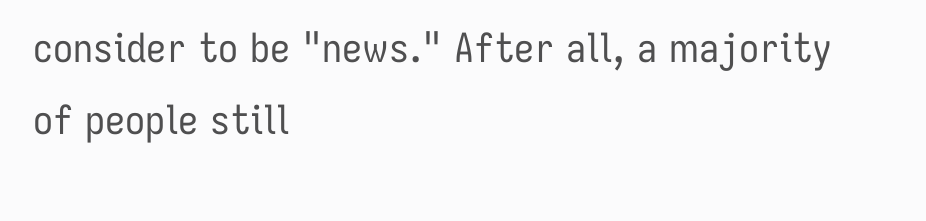consider to be "news." After all, a majority of people still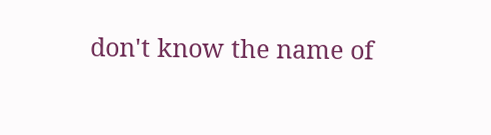don't know the name of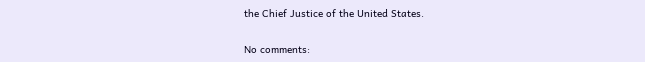the Chief Justice of the United States.

No comments: